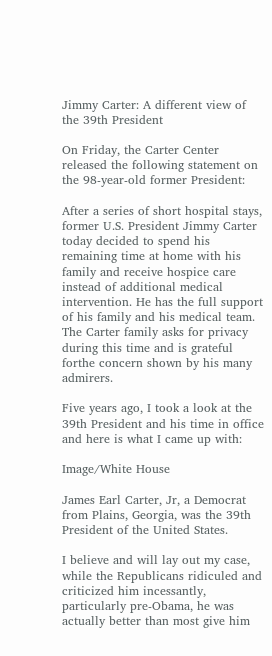Jimmy Carter: A different view of the 39th President

On Friday, the Carter Center released the following statement on the 98-year-old former President:

After a series of short hospital stays, former U.S. President Jimmy Carter today decided to spend his remaining time at home with his family and receive hospice care instead of additional medical intervention. He has the full support of his family and his medical team. The Carter family asks for privacy during this time and is grateful forthe concern shown by his many admirers.

Five years ago, I took a look at the 39th President and his time in office and here is what I came up with:

Image/White House

James Earl Carter, Jr, a Democrat from Plains, Georgia, was the 39th President of the United States.

I believe and will lay out my case, while the Republicans ridiculed and criticized him incessantly, particularly pre-Obama, he was actually better than most give him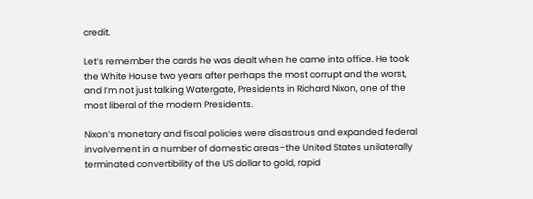credit.

Let’s remember the cards he was dealt when he came into office. He took the White House two years after perhaps the most corrupt and the worst, and I’m not just talking Watergate, Presidents in Richard Nixon, one of the most liberal of the modern Presidents.

Nixon’s monetary and fiscal policies were disastrous and expanded federal involvement in a number of domestic areas–the United States unilaterally terminated convertibility of the US dollar to gold, rapid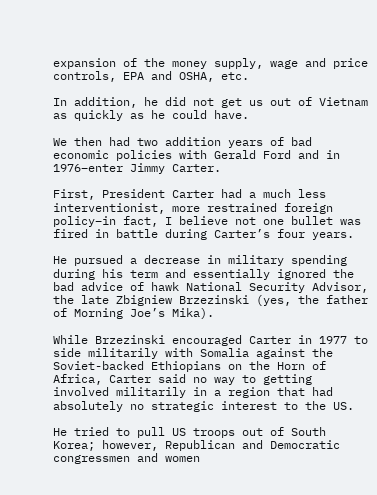expansion of the money supply, wage and price controls, EPA and OSHA, etc.

In addition, he did not get us out of Vietnam as quickly as he could have.

We then had two addition years of bad economic policies with Gerald Ford and in 1976–enter Jimmy Carter.

First, President Carter had a much less interventionist, more restrained foreign policy–in fact, I believe not one bullet was fired in battle during Carter’s four years.

He pursued a decrease in military spending during his term and essentially ignored the bad advice of hawk National Security Advisor, the late Zbigniew Brzezinski (yes, the father of Morning Joe’s Mika).

While Brzezinski encouraged Carter in 1977 to side militarily with Somalia against the Soviet-backed Ethiopians on the Horn of Africa, Carter said no way to getting involved militarily in a region that had absolutely no strategic interest to the US.

He tried to pull US troops out of South Korea; however, Republican and Democratic congressmen and women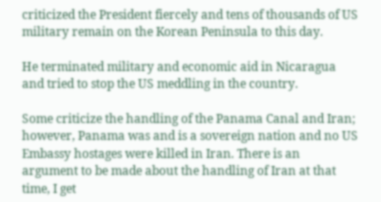criticized the President fiercely and tens of thousands of US military remain on the Korean Peninsula to this day.

He terminated military and economic aid in Nicaragua and tried to stop the US meddling in the country.

Some criticize the handling of the Panama Canal and Iran; however, Panama was and is a sovereign nation and no US Embassy hostages were killed in Iran. There is an argument to be made about the handling of Iran at that time, I get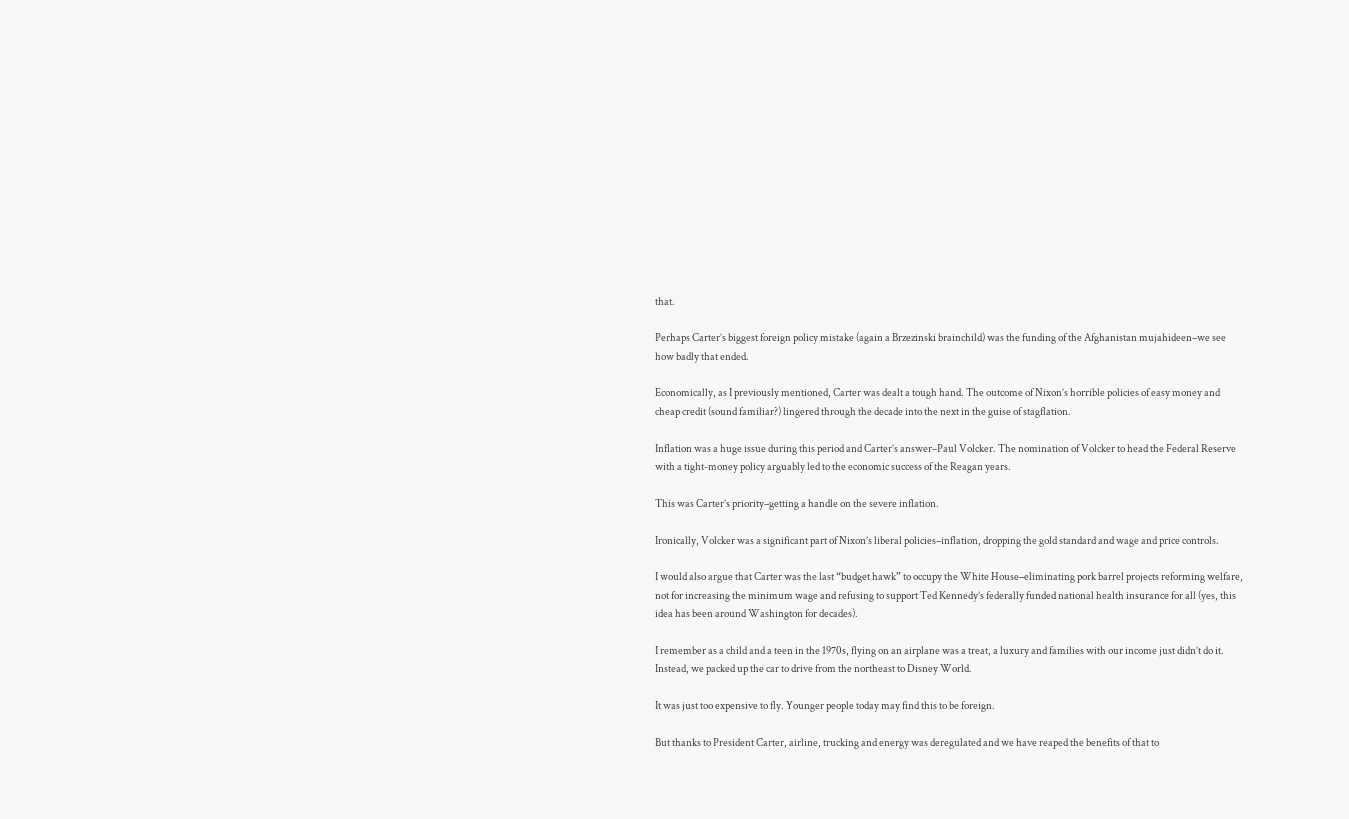that.

Perhaps Carter’s biggest foreign policy mistake (again a Brzezinski brainchild) was the funding of the Afghanistan mujahideen–we see how badly that ended.

Economically, as I previously mentioned, Carter was dealt a tough hand. The outcome of Nixon’s horrible policies of easy money and cheap credit (sound familiar?) lingered through the decade into the next in the guise of stagflation.

Inflation was a huge issue during this period and Carter’s answer–Paul Volcker. The nomination of Volcker to head the Federal Reserve with a tight-money policy arguably led to the economic success of the Reagan years.

This was Carter’s priority–getting a handle on the severe inflation.

Ironically, Volcker was a significant part of Nixon’s liberal policies–inflation, dropping the gold standard and wage and price controls.

I would also argue that Carter was the last “budget hawk” to occupy the White House–eliminating pork barrel projects reforming welfare, not for increasing the minimum wage and refusing to support Ted Kennedy’s federally funded national health insurance for all (yes, this idea has been around Washington for decades).

I remember as a child and a teen in the 1970s, flying on an airplane was a treat, a luxury and families with our income just didn’t do it. Instead, we packed up the car to drive from the northeast to Disney World.

It was just too expensive to fly. Younger people today may find this to be foreign.

But thanks to President Carter, airline, trucking and energy was deregulated and we have reaped the benefits of that to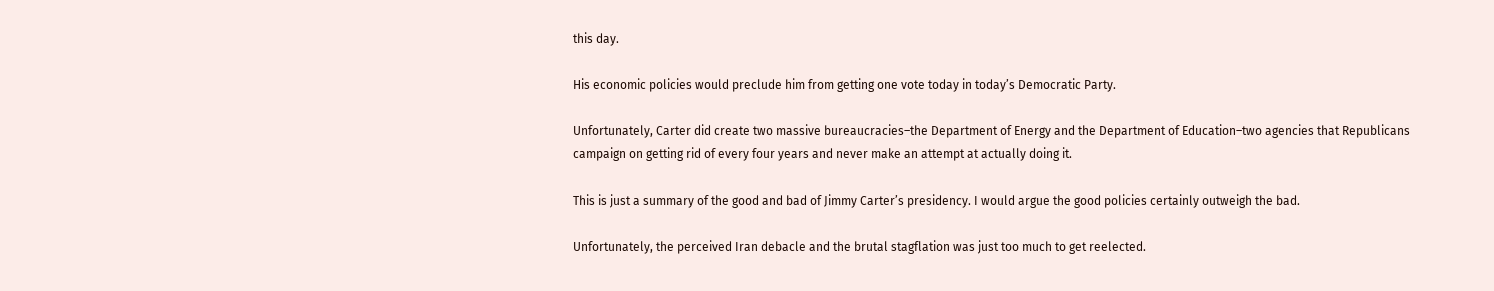this day.

His economic policies would preclude him from getting one vote today in today’s Democratic Party.

Unfortunately, Carter did create two massive bureaucracies–the Department of Energy and the Department of Education–two agencies that Republicans campaign on getting rid of every four years and never make an attempt at actually doing it.

This is just a summary of the good and bad of Jimmy Carter’s presidency. I would argue the good policies certainly outweigh the bad.

Unfortunately, the perceived Iran debacle and the brutal stagflation was just too much to get reelected.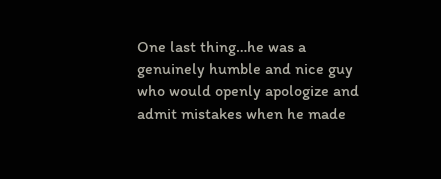One last thing…he was a genuinely humble and nice guy who would openly apologize and admit mistakes when he made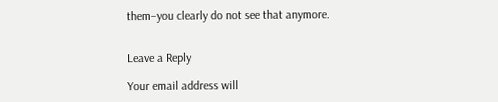them–you clearly do not see that anymore.


Leave a Reply

Your email address will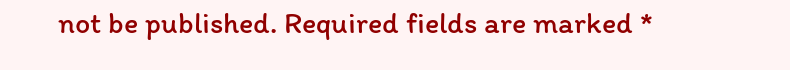not be published. Required fields are marked *